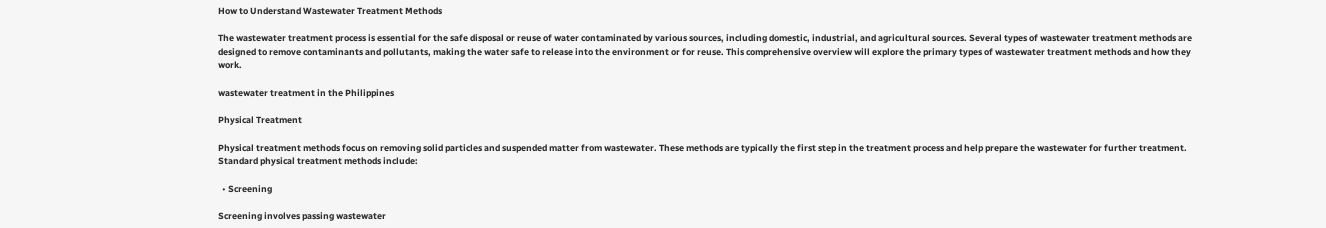How to Understand Wastewater Treatment Methods

The wastewater treatment process is essential for the safe disposal or reuse of water contaminated by various sources, including domestic, industrial, and agricultural sources. Several types of wastewater treatment methods are designed to remove contaminants and pollutants, making the water safe to release into the environment or for reuse. This comprehensive overview will explore the primary types of wastewater treatment methods and how they work.

wastewater treatment in the Philippines

Physical Treatment

Physical treatment methods focus on removing solid particles and suspended matter from wastewater. These methods are typically the first step in the treatment process and help prepare the wastewater for further treatment. Standard physical treatment methods include:

  • Screening

Screening involves passing wastewater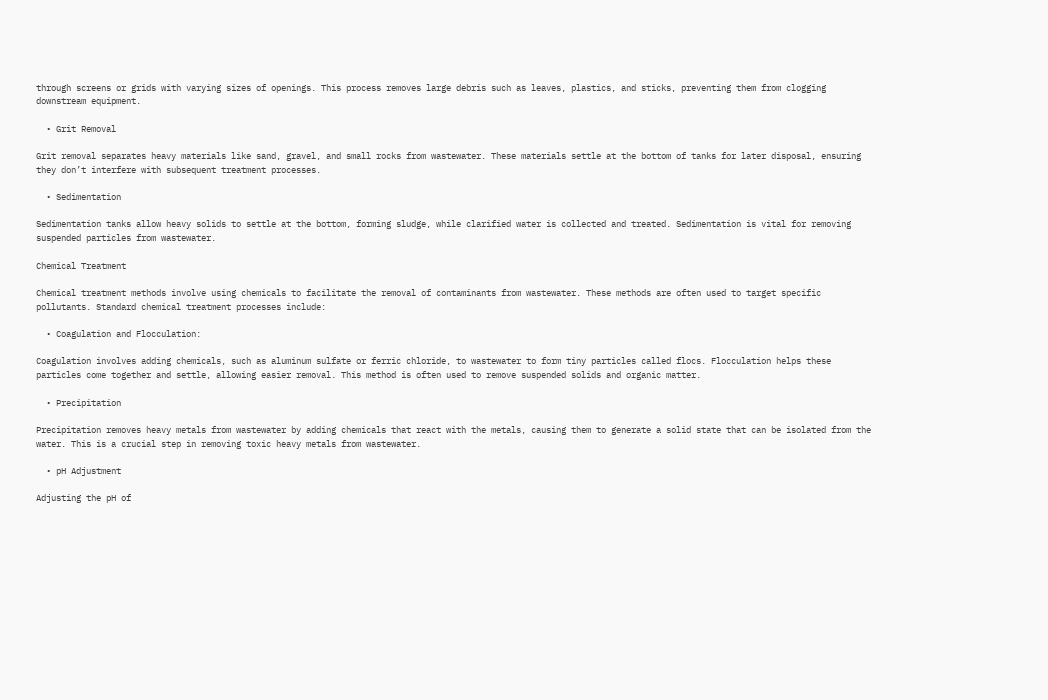through screens or grids with varying sizes of openings. This process removes large debris such as leaves, plastics, and sticks, preventing them from clogging downstream equipment.

  • Grit Removal

Grit removal separates heavy materials like sand, gravel, and small rocks from wastewater. These materials settle at the bottom of tanks for later disposal, ensuring they don’t interfere with subsequent treatment processes.

  • Sedimentation

Sedimentation tanks allow heavy solids to settle at the bottom, forming sludge, while clarified water is collected and treated. Sedimentation is vital for removing suspended particles from wastewater.

Chemical Treatment

Chemical treatment methods involve using chemicals to facilitate the removal of contaminants from wastewater. These methods are often used to target specific pollutants. Standard chemical treatment processes include:

  • Coagulation and Flocculation:

Coagulation involves adding chemicals, such as aluminum sulfate or ferric chloride, to wastewater to form tiny particles called flocs. Flocculation helps these particles come together and settle, allowing easier removal. This method is often used to remove suspended solids and organic matter.

  • Precipitation

Precipitation removes heavy metals from wastewater by adding chemicals that react with the metals, causing them to generate a solid state that can be isolated from the water. This is a crucial step in removing toxic heavy metals from wastewater.

  • pH Adjustment

Adjusting the pH of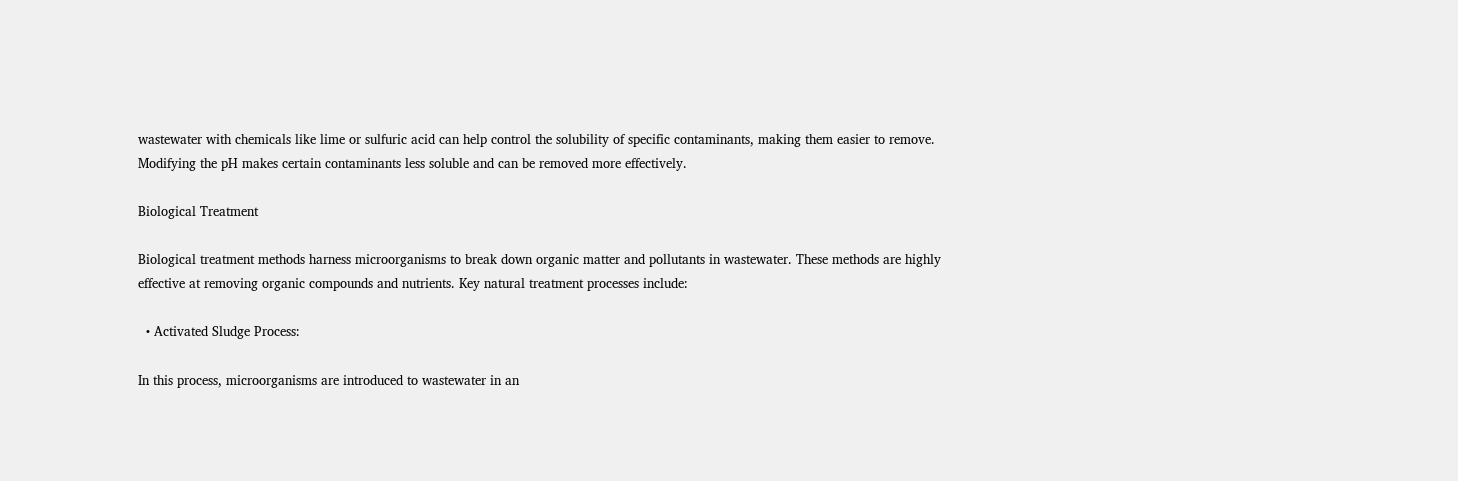wastewater with chemicals like lime or sulfuric acid can help control the solubility of specific contaminants, making them easier to remove. Modifying the pH makes certain contaminants less soluble and can be removed more effectively.

Biological Treatment

Biological treatment methods harness microorganisms to break down organic matter and pollutants in wastewater. These methods are highly effective at removing organic compounds and nutrients. Key natural treatment processes include:

  • Activated Sludge Process:

In this process, microorganisms are introduced to wastewater in an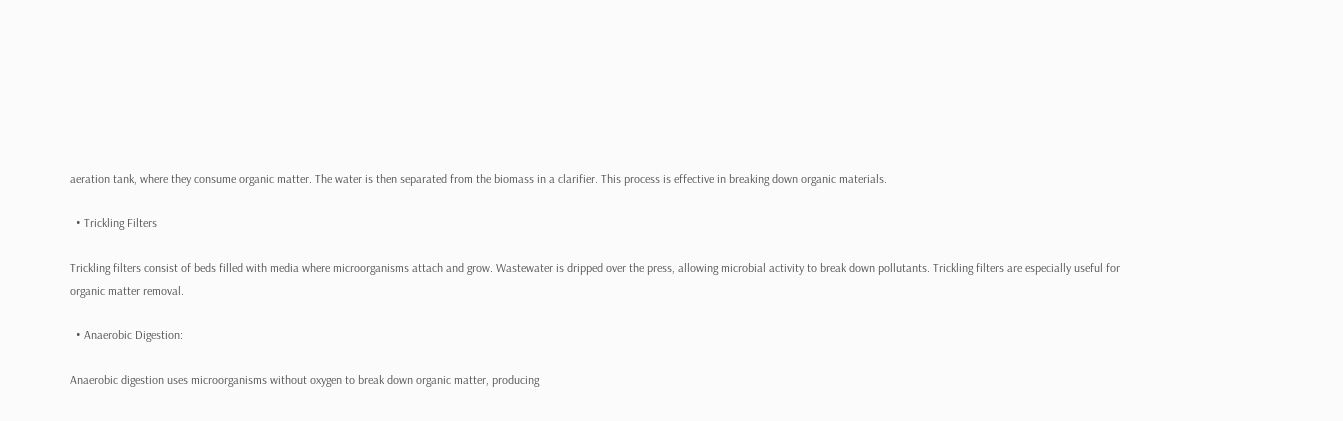aeration tank, where they consume organic matter. The water is then separated from the biomass in a clarifier. This process is effective in breaking down organic materials.

  • Trickling Filters

Trickling filters consist of beds filled with media where microorganisms attach and grow. Wastewater is dripped over the press, allowing microbial activity to break down pollutants. Trickling filters are especially useful for organic matter removal.

  • Anaerobic Digestion:

Anaerobic digestion uses microorganisms without oxygen to break down organic matter, producing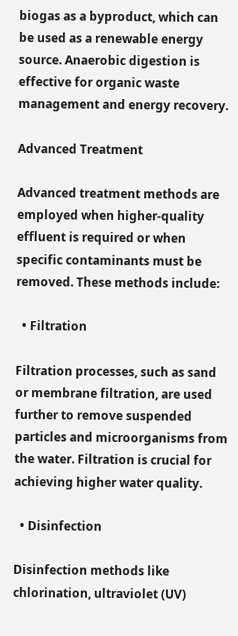biogas as a byproduct, which can be used as a renewable energy source. Anaerobic digestion is effective for organic waste management and energy recovery.

Advanced Treatment

Advanced treatment methods are employed when higher-quality effluent is required or when specific contaminants must be removed. These methods include:

  • Filtration

Filtration processes, such as sand or membrane filtration, are used further to remove suspended particles and microorganisms from the water. Filtration is crucial for achieving higher water quality.

  • Disinfection

Disinfection methods like chlorination, ultraviolet (UV)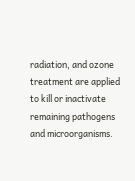radiation, and ozone treatment are applied to kill or inactivate remaining pathogens and microorganisms.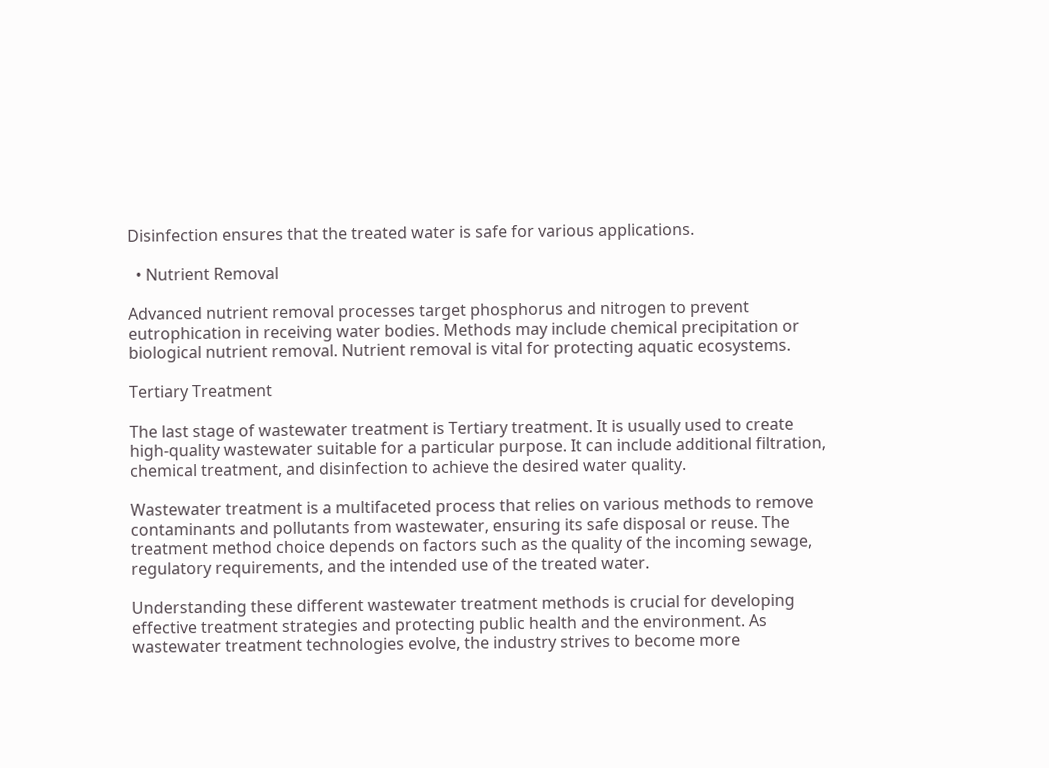Disinfection ensures that the treated water is safe for various applications.

  • Nutrient Removal

Advanced nutrient removal processes target phosphorus and nitrogen to prevent eutrophication in receiving water bodies. Methods may include chemical precipitation or biological nutrient removal. Nutrient removal is vital for protecting aquatic ecosystems.

Tertiary Treatment

The last stage of wastewater treatment is Tertiary treatment. It is usually used to create high-quality wastewater suitable for a particular purpose. It can include additional filtration, chemical treatment, and disinfection to achieve the desired water quality.

Wastewater treatment is a multifaceted process that relies on various methods to remove contaminants and pollutants from wastewater, ensuring its safe disposal or reuse. The treatment method choice depends on factors such as the quality of the incoming sewage, regulatory requirements, and the intended use of the treated water.

Understanding these different wastewater treatment methods is crucial for developing effective treatment strategies and protecting public health and the environment. As wastewater treatment technologies evolve, the industry strives to become more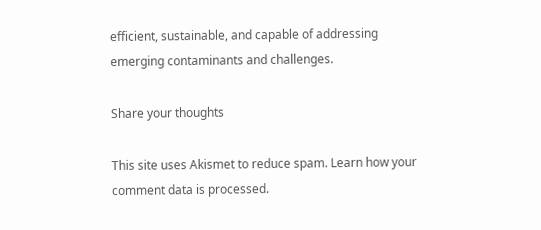efficient, sustainable, and capable of addressing emerging contaminants and challenges.

Share your thoughts

This site uses Akismet to reduce spam. Learn how your comment data is processed.